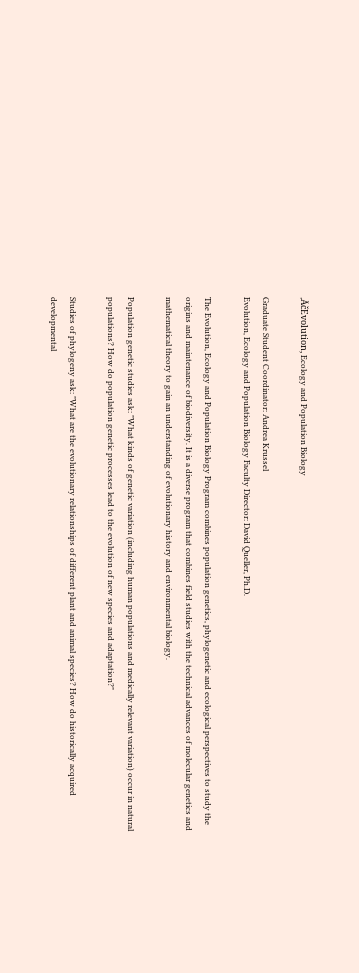‚ÄčEvolution, Ecology and Population Biology

Graduate Student Coordinator: Andrea Krussel
Evolution, Ecology and Population Biology Faculty Director: David Queller, Ph.D.

The Evolution, Ecology and Population Biology Program combines population genetics, phylogenetic and ecological perspectives to study the origins and maintenance of biodiversity. It is a diverse program that combines field studies with the technical advances of molecular genetics and mathematical theory to gain an understanding of evolutionary history and environmental biology.

Population genetic studies ask: "What kinds of genetic variation (including human populations and medically relevant variation) occur in natural populations? How do population genetic processes lead to the evolution of new species and adaptation?"

Studies of phylogeny ask: "What are the evolutionary relationships of different plant and animal species? How do historically acquired developmental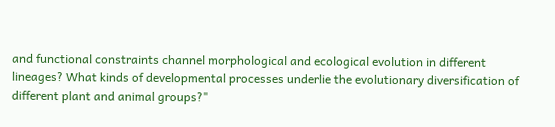and functional constraints channel morphological and ecological evolution in different lineages? What kinds of developmental processes underlie the evolutionary diversification of different plant and animal groups?"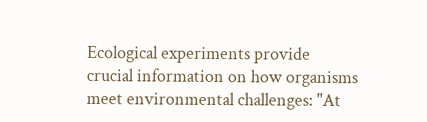Ecological experiments provide crucial information on how organisms meet environmental challenges: "At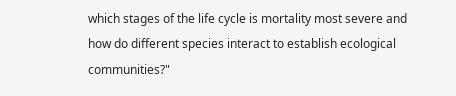which stages of the life cycle is mortality most severe and how do different species interact to establish ecological communities?"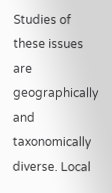Studies of these issues are geographically and taxonomically diverse. Local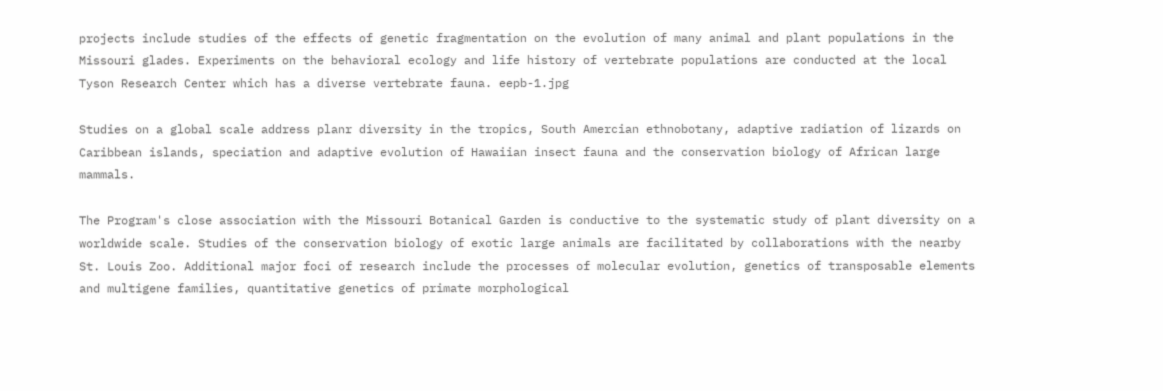projects include studies of the effects of genetic fragmentation on the evolution of many animal and plant populations in the Missouri glades. Experiments on the behavioral ecology and life history of vertebrate populations are conducted at the local Tyson Research Center which has a diverse vertebrate fauna. eepb-1.jpg

Studies on a global scale address planr diversity in the tropics, South Amercian ethnobotany, adaptive radiation of lizards on Caribbean islands, speciation and adaptive evolution of Hawaiian insect fauna and the conservation biology of African large mammals.

The Program's close association with the Missouri Botanical Garden is conductive to the systematic study of plant diversity on a worldwide scale. Studies of the conservation biology of exotic large animals are facilitated by collaborations with the nearby St. Louis Zoo. Additional major foci of research include the processes of molecular evolution, genetics of transposable elements and multigene families, quantitative genetics of primate morphological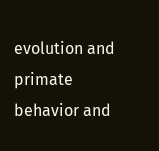evolution and primate behavior and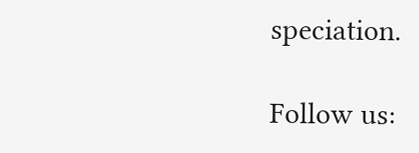speciation.

Follow us: